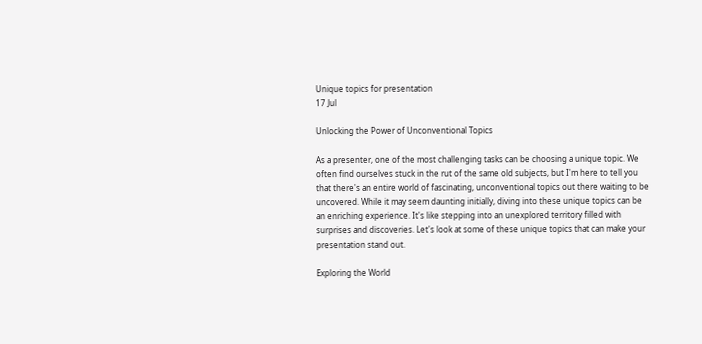Unique topics for presentation
17 Jul

Unlocking the Power of Unconventional Topics

As a presenter, one of the most challenging tasks can be choosing a unique topic. We often find ourselves stuck in the rut of the same old subjects, but I'm here to tell you that there's an entire world of fascinating, unconventional topics out there waiting to be uncovered. While it may seem daunting initially, diving into these unique topics can be an enriching experience. It's like stepping into an unexplored territory filled with surprises and discoveries. Let's look at some of these unique topics that can make your presentation stand out.

Exploring the World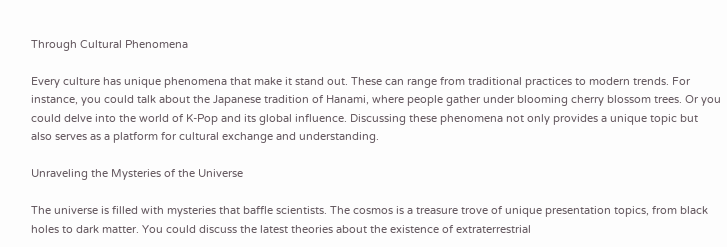Through Cultural Phenomena

Every culture has unique phenomena that make it stand out. These can range from traditional practices to modern trends. For instance, you could talk about the Japanese tradition of Hanami, where people gather under blooming cherry blossom trees. Or you could delve into the world of K-Pop and its global influence. Discussing these phenomena not only provides a unique topic but also serves as a platform for cultural exchange and understanding.

Unraveling the Mysteries of the Universe

The universe is filled with mysteries that baffle scientists. The cosmos is a treasure trove of unique presentation topics, from black holes to dark matter. You could discuss the latest theories about the existence of extraterrestrial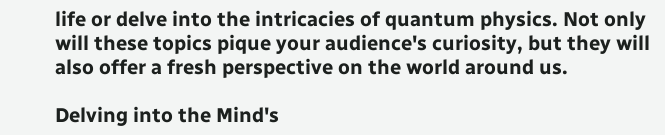life or delve into the intricacies of quantum physics. Not only will these topics pique your audience's curiosity, but they will also offer a fresh perspective on the world around us.

Delving into the Mind's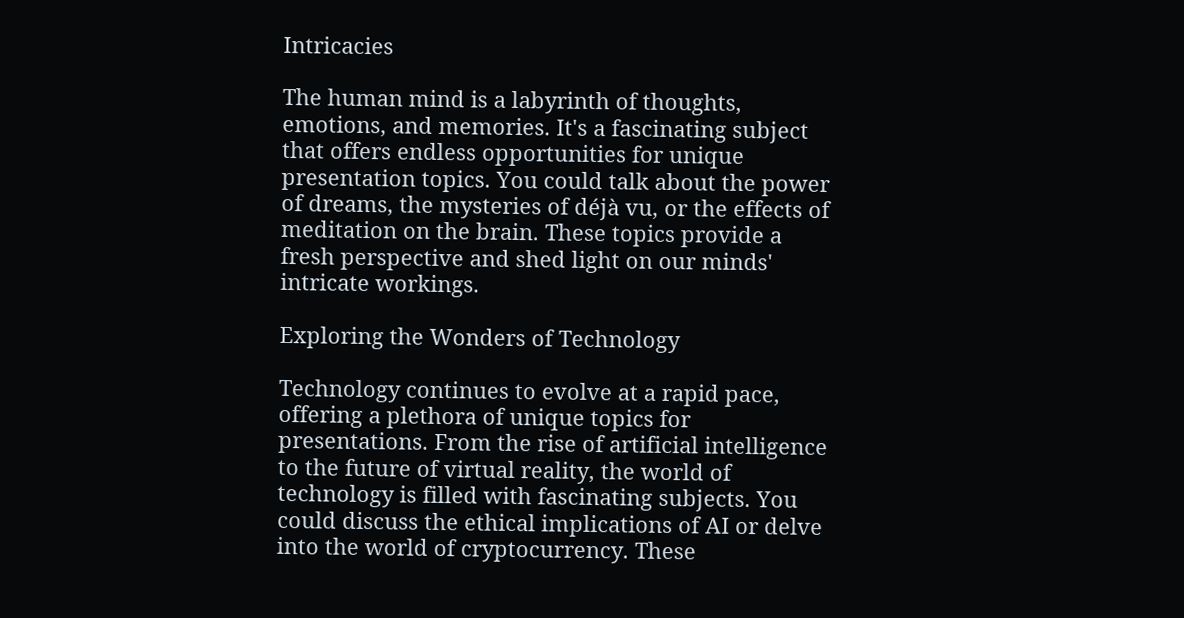Intricacies

The human mind is a labyrinth of thoughts, emotions, and memories. It's a fascinating subject that offers endless opportunities for unique presentation topics. You could talk about the power of dreams, the mysteries of déjà vu, or the effects of meditation on the brain. These topics provide a fresh perspective and shed light on our minds' intricate workings.

Exploring the Wonders of Technology

Technology continues to evolve at a rapid pace, offering a plethora of unique topics for presentations. From the rise of artificial intelligence to the future of virtual reality, the world of technology is filled with fascinating subjects. You could discuss the ethical implications of AI or delve into the world of cryptocurrency. These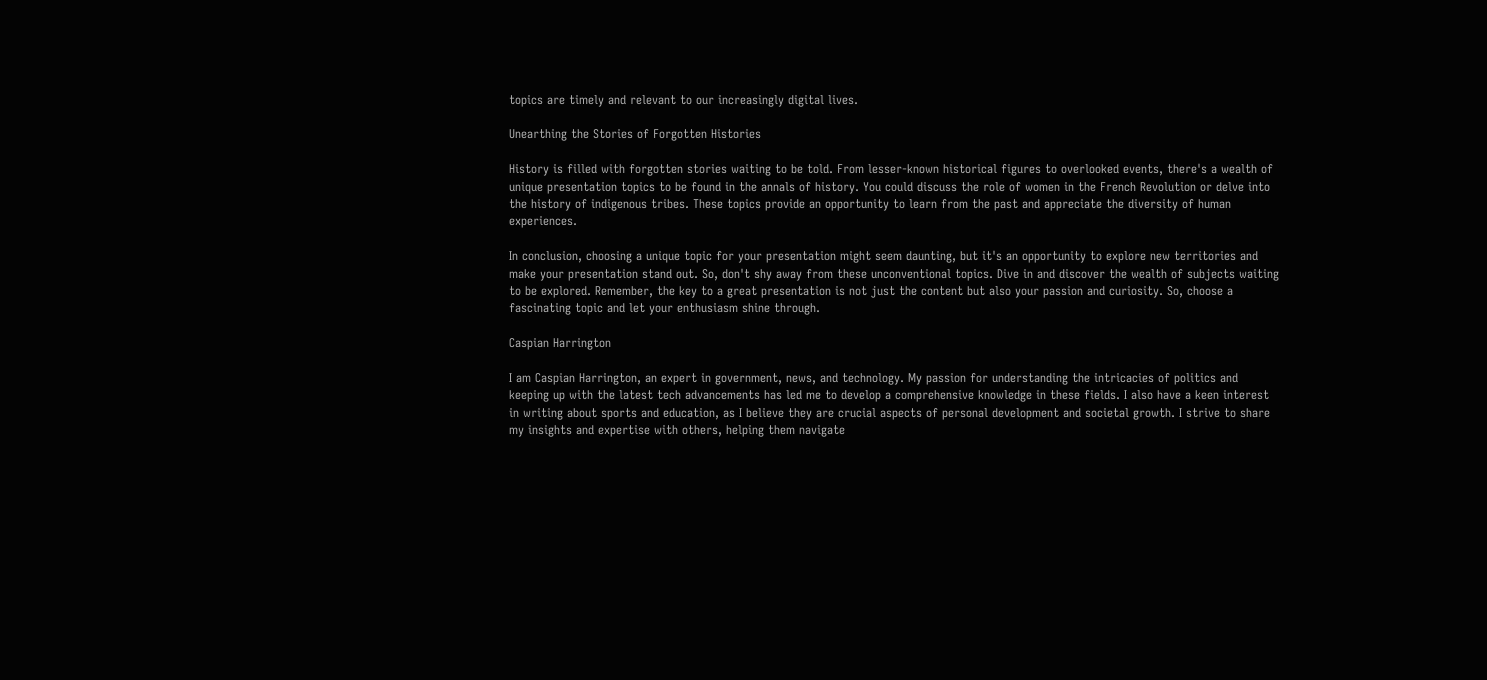topics are timely and relevant to our increasingly digital lives.

Unearthing the Stories of Forgotten Histories

History is filled with forgotten stories waiting to be told. From lesser-known historical figures to overlooked events, there's a wealth of unique presentation topics to be found in the annals of history. You could discuss the role of women in the French Revolution or delve into the history of indigenous tribes. These topics provide an opportunity to learn from the past and appreciate the diversity of human experiences.

In conclusion, choosing a unique topic for your presentation might seem daunting, but it's an opportunity to explore new territories and make your presentation stand out. So, don't shy away from these unconventional topics. Dive in and discover the wealth of subjects waiting to be explored. Remember, the key to a great presentation is not just the content but also your passion and curiosity. So, choose a fascinating topic and let your enthusiasm shine through.

Caspian Harrington

I am Caspian Harrington, an expert in government, news, and technology. My passion for understanding the intricacies of politics and keeping up with the latest tech advancements has led me to develop a comprehensive knowledge in these fields. I also have a keen interest in writing about sports and education, as I believe they are crucial aspects of personal development and societal growth. I strive to share my insights and expertise with others, helping them navigate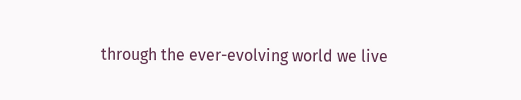through the ever-evolving world we live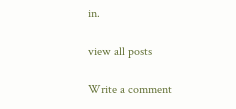in.

view all posts

Write a comment